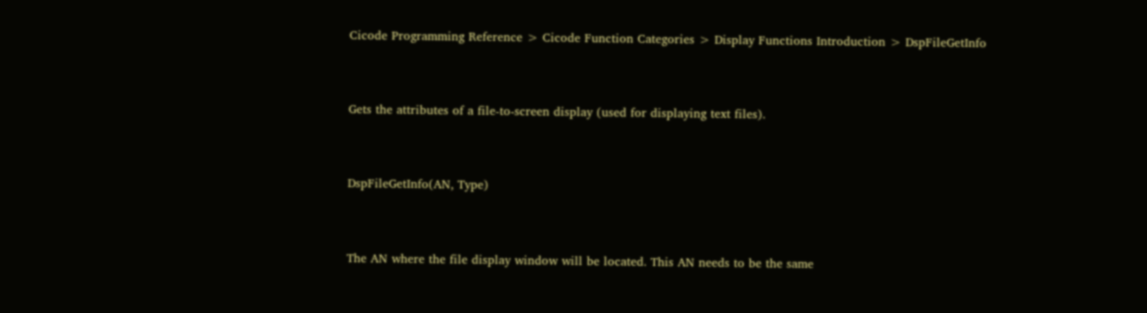Cicode Programming Reference > Cicode Function Categories > Display Functions Introduction > DspFileGetInfo


Gets the attributes of a file-to-screen display (used for displaying text files).


DspFileGetInfo(AN, Type)


The AN where the file display window will be located. This AN needs to be the same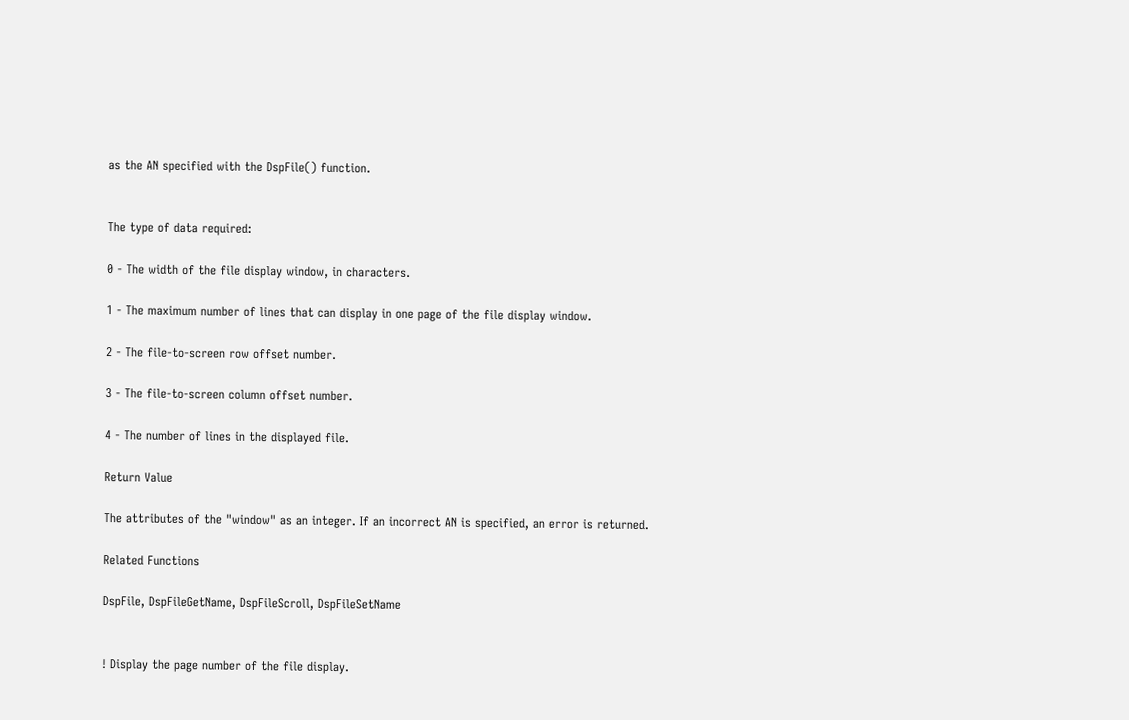as the AN specified with the DspFile() function.


The type of data required:

0 - The width of the file display window, in characters.

1 - The maximum number of lines that can display in one page of the file display window.

2 - The file-to-screen row offset number.

3 - The file-to-screen column offset number.

4 - The number of lines in the displayed file.

Return Value

The attributes of the "window" as an integer. If an incorrect AN is specified, an error is returned.

Related Functions

DspFile, DspFileGetName, DspFileScroll, DspFileSetName


! Display the page number of the file display.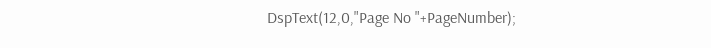DspText(12,0,"Page No "+PageNumber);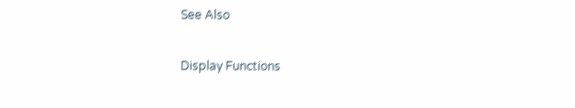See Also

Display Functions